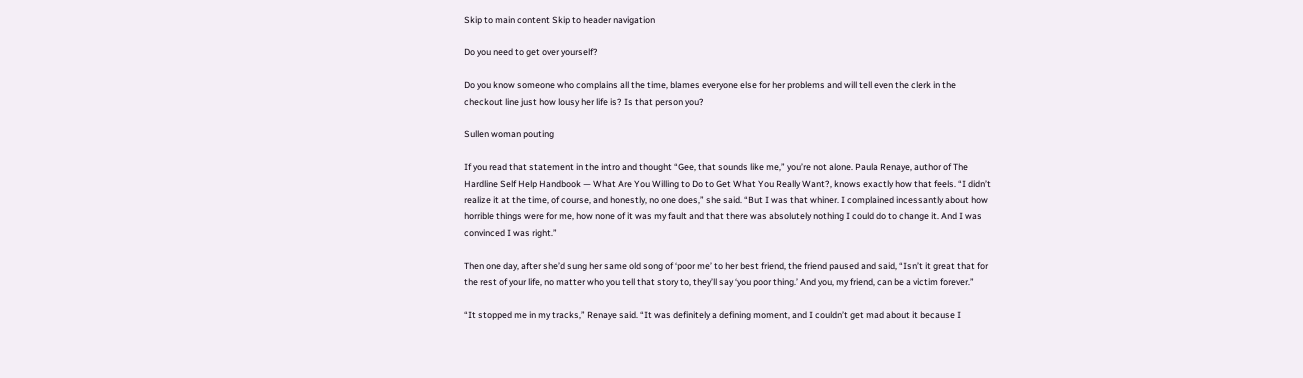Skip to main content Skip to header navigation

Do you need to get over yourself?

Do you know someone who complains all the time, blames everyone else for her problems and will tell even the clerk in the checkout line just how lousy her life is? Is that person you?

Sullen woman pouting

If you read that statement in the intro and thought “Gee, that sounds like me,” you’re not alone. Paula Renaye, author of The Hardline Self Help Handbook — What Are You Willing to Do to Get What You Really Want?, knows exactly how that feels. “I didn’t realize it at the time, of course, and honestly, no one does,” she said. “But I was that whiner. I complained incessantly about how horrible things were for me, how none of it was my fault and that there was absolutely nothing I could do to change it. And I was convinced I was right.”

Then one day, after she’d sung her same old song of ‘poor me’ to her best friend, the friend paused and said, “Isn’t it great that for the rest of your life, no matter who you tell that story to, they’ll say ‘you poor thing.’ And you, my friend, can be a victim forever.”

“It stopped me in my tracks,” Renaye said. “It was definitely a defining moment, and I couldn’t get mad about it because I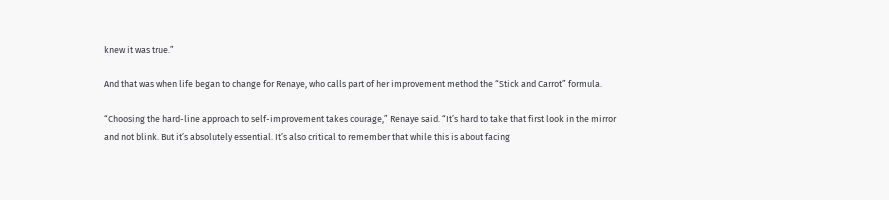knew it was true.”

And that was when life began to change for Renaye, who calls part of her improvement method the “Stick and Carrot” formula.

“Choosing the hard-line approach to self-improvement takes courage,” Renaye said. “It’s hard to take that first look in the mirror and not blink. But it’s absolutely essential. It’s also critical to remember that while this is about facing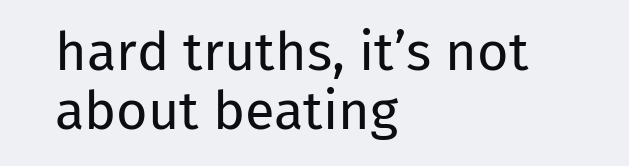hard truths, it’s not about beating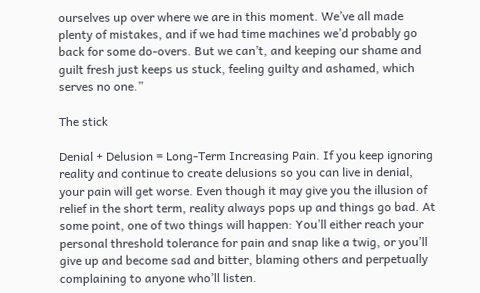ourselves up over where we are in this moment. We’ve all made plenty of mistakes, and if we had time machines we’d probably go back for some do-overs. But we can’t, and keeping our shame and guilt fresh just keeps us stuck, feeling guilty and ashamed, which serves no one.”

The stick

Denial + Delusion = Long-Term Increasing Pain. If you keep ignoring reality and continue to create delusions so you can live in denial, your pain will get worse. Even though it may give you the illusion of relief in the short term, reality always pops up and things go bad. At some point, one of two things will happen: You’ll either reach your personal threshold tolerance for pain and snap like a twig, or you’ll give up and become sad and bitter, blaming others and perpetually complaining to anyone who’ll listen.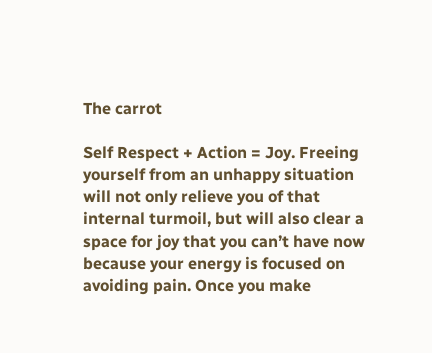The carrot

Self Respect + Action = Joy. Freeing yourself from an unhappy situation will not only relieve you of that internal turmoil, but will also clear a space for joy that you can’t have now because your energy is focused on avoiding pain. Once you make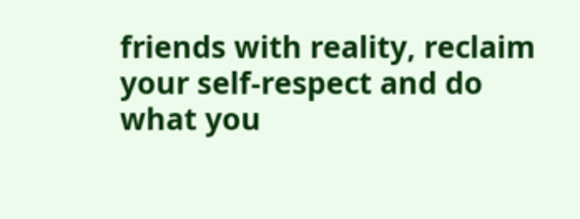friends with reality, reclaim your self-respect and do what you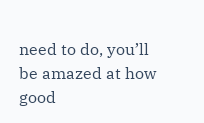need to do, you’ll be amazed at how good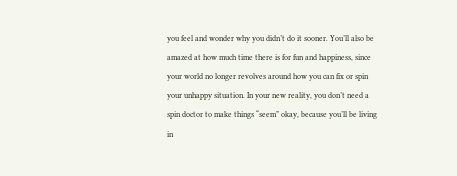you feel and wonder why you didn’t do it sooner. You’ll also be amazed at how much time there is for fun and happiness, since your world no longer revolves around how you can fix or spin your unhappy situation. In your new reality, you don’t need a spin doctor to make things “seem” okay, because you’ll be living in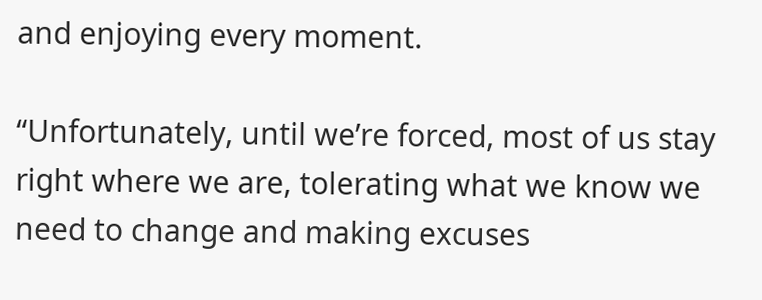and enjoying every moment.

“Unfortunately, until we’re forced, most of us stay right where we are, tolerating what we know we need to change and making excuses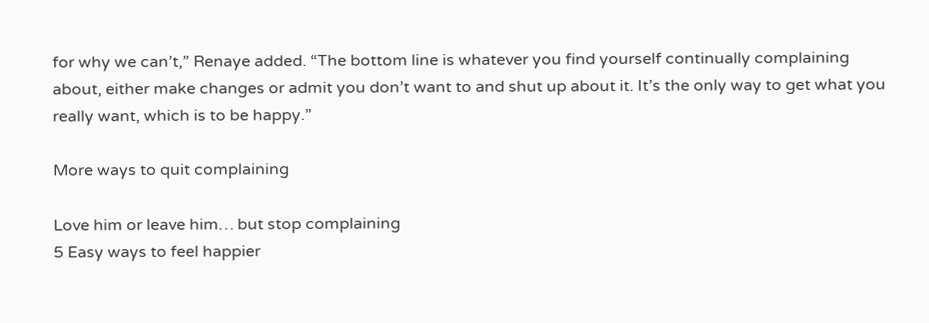for why we can’t,” Renaye added. “The bottom line is whatever you find yourself continually complaining about, either make changes or admit you don’t want to and shut up about it. It’s the only way to get what you really want, which is to be happy.”

More ways to quit complaining

Love him or leave him… but stop complaining
5 Easy ways to feel happier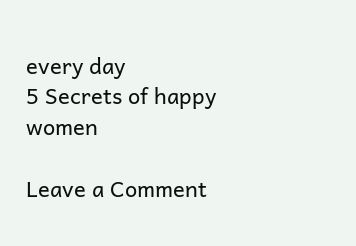every day
5 Secrets of happy women

Leave a Comment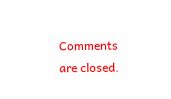Comments are closed.